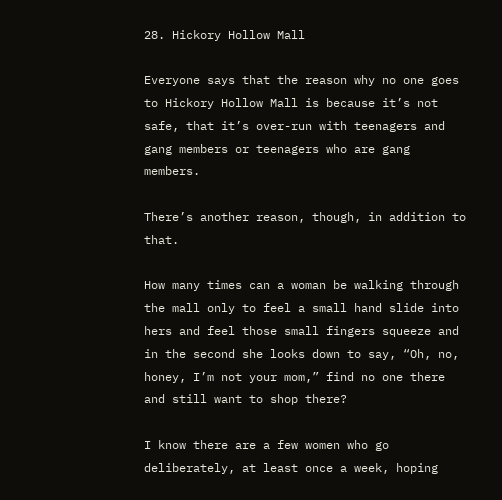28. Hickory Hollow Mall

Everyone says that the reason why no one goes to Hickory Hollow Mall is because it’s not safe, that it’s over-run with teenagers and gang members or teenagers who are gang members.

There’s another reason, though, in addition to that.

How many times can a woman be walking through the mall only to feel a small hand slide into hers and feel those small fingers squeeze and in the second she looks down to say, “Oh, no, honey, I’m not your mom,” find no one there and still want to shop there?

I know there are a few women who go deliberately, at least once a week, hoping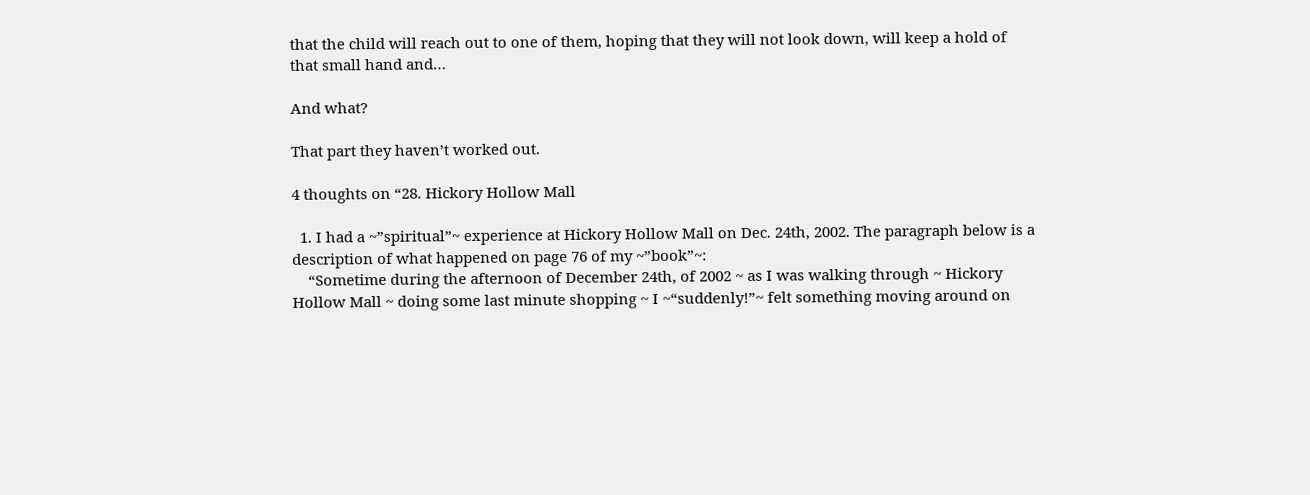that the child will reach out to one of them, hoping that they will not look down, will keep a hold of that small hand and…

And what?

That part they haven’t worked out.

4 thoughts on “28. Hickory Hollow Mall

  1. I had a ~”spiritual”~ experience at Hickory Hollow Mall on Dec. 24th, 2002. The paragraph below is a description of what happened on page 76 of my ~”book”~:
    “Sometime during the afternoon of December 24th, of 2002 ~ as I was walking through ~ Hickory Hollow Mall ~ doing some last minute shopping ~ I ~“suddenly!”~ felt something moving around on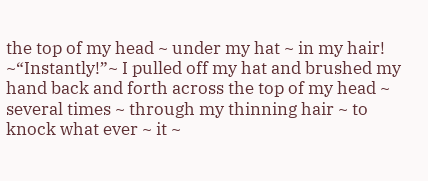the top of my head ~ under my hat ~ in my hair! ~“Instantly!”~ I pulled off my hat and brushed my hand back and forth across the top of my head ~ several times ~ through my thinning hair ~ to knock what ever ~ it ~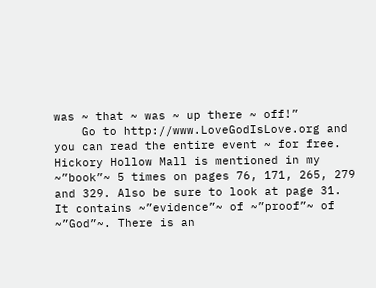was ~ that ~ was ~ up there ~ off!”
    Go to http://www.LoveGodIsLove.org and you can read the entire event ~ for free. Hickory Hollow Mall is mentioned in my ~”book”~ 5 times on pages 76, 171, 265, 279 and 329. Also be sure to look at page 31. It contains ~”evidence”~ of ~”proof”~ of ~”God”~. There is an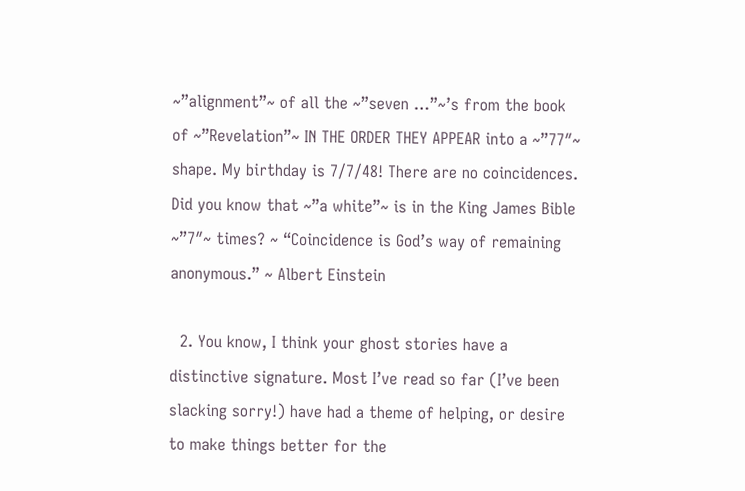~”alignment”~ of all the ~”seven …”~’s from the book of ~”Revelation”~ IN THE ORDER THEY APPEAR into a ~”77″~ shape. My birthday is 7/7/48! There are no coincidences. Did you know that ~”a white”~ is in the King James Bible ~”7″~ times? ~ “Coincidence is God’s way of remaining anonymous.” ~ Albert Einstein

  2. You know, I think your ghost stories have a distinctive signature. Most I’ve read so far (I’ve been slacking sorry!) have had a theme of helping, or desire to make things better for the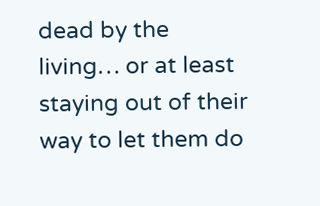dead by the living… or at least staying out of their way to let them do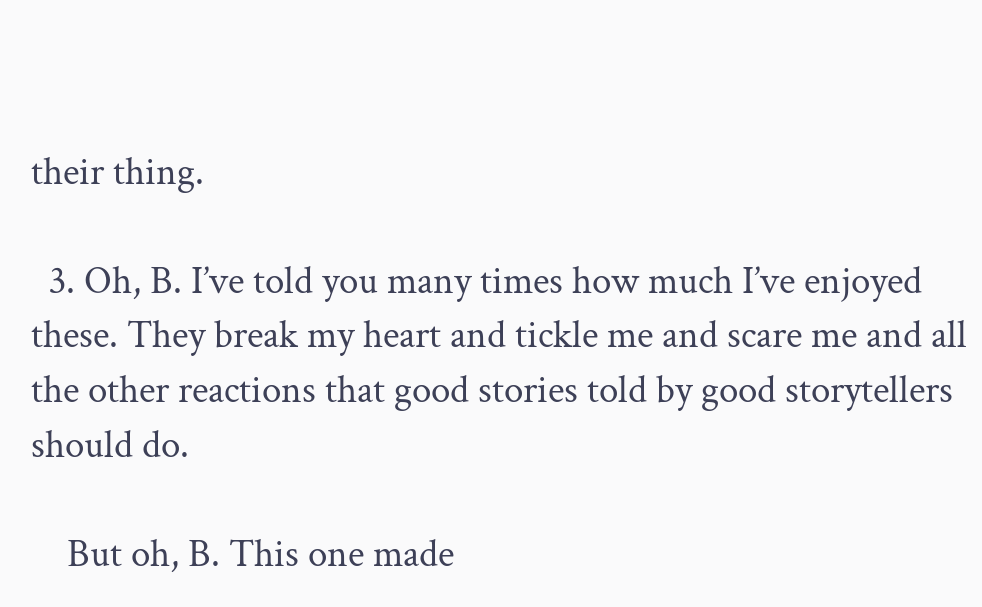their thing.

  3. Oh, B. I’ve told you many times how much I’ve enjoyed these. They break my heart and tickle me and scare me and all the other reactions that good stories told by good storytellers should do.

    But oh, B. This one made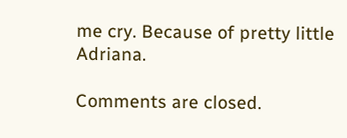me cry. Because of pretty little Adriana.

Comments are closed.